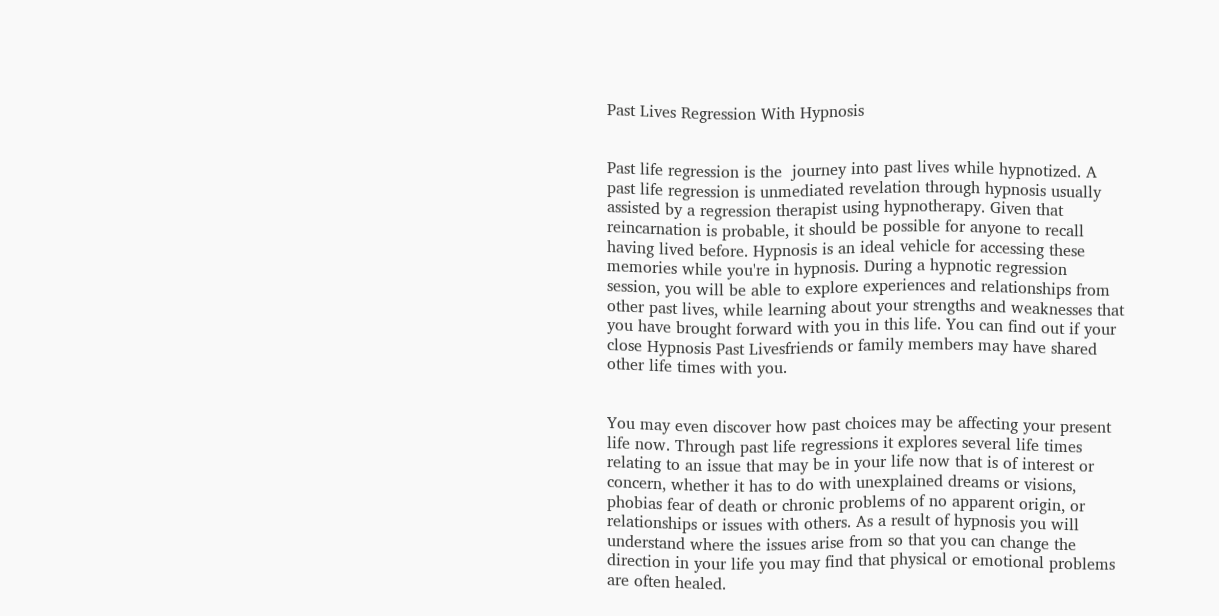Past Lives Regression With Hypnosis


Past life regression is the  journey into past lives while hypnotized. A past life regression is unmediated revelation through hypnosis usually assisted by a regression therapist using hypnotherapy. Given that reincarnation is probable, it should be possible for anyone to recall having lived before. Hypnosis is an ideal vehicle for accessing these memories while you're in hypnosis. During a hypnotic regression session, you will be able to explore experiences and relationships from other past lives, while learning about your strengths and weaknesses that you have brought forward with you in this life. You can find out if your close Hypnosis Past Livesfriends or family members may have shared other life times with you.


You may even discover how past choices may be affecting your present life now. Through past life regressions it explores several life times relating to an issue that may be in your life now that is of interest or concern, whether it has to do with unexplained dreams or visions,  phobias fear of death or chronic problems of no apparent origin, or relationships or issues with others. As a result of hypnosis you will understand where the issues arise from so that you can change the direction in your life you may find that physical or emotional problems are often healed.